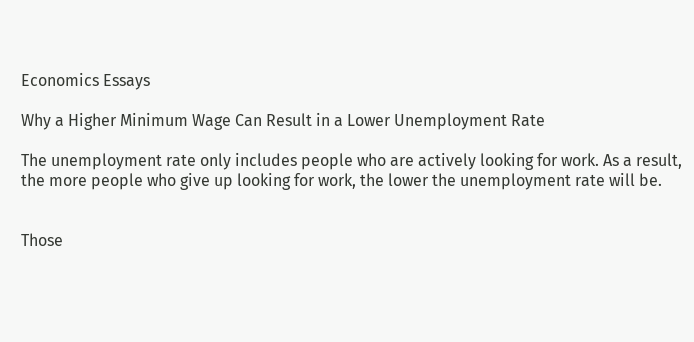Economics Essays

Why a Higher Minimum Wage Can Result in a Lower Unemployment Rate

The unemployment rate only includes people who are actively looking for work. As a result, the more people who give up looking for work, the lower the unemployment rate will be.


Those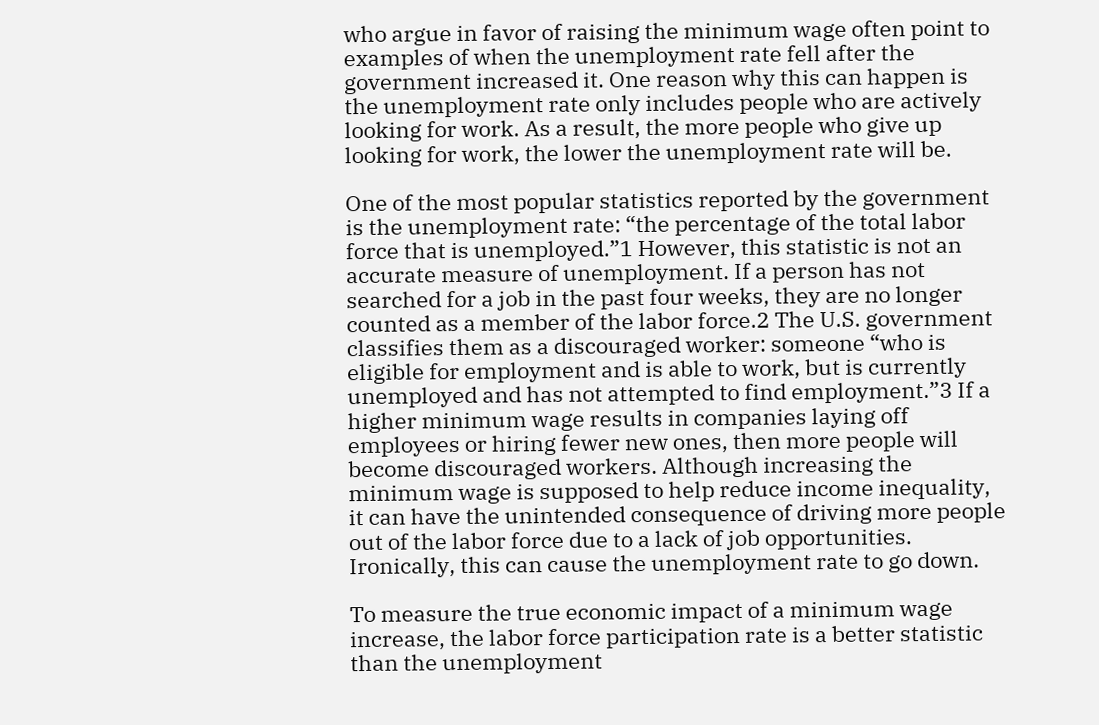who argue in favor of raising the minimum wage often point to examples of when the unemployment rate fell after the government increased it. One reason why this can happen is the unemployment rate only includes people who are actively looking for work. As a result, the more people who give up looking for work, the lower the unemployment rate will be.

One of the most popular statistics reported by the government is the unemployment rate: “the percentage of the total labor force that is unemployed.”1 However, this statistic is not an accurate measure of unemployment. If a person has not searched for a job in the past four weeks, they are no longer counted as a member of the labor force.2 The U.S. government classifies them as a discouraged worker: someone “who is eligible for employment and is able to work, but is currently unemployed and has not attempted to find employment.”3 If a higher minimum wage results in companies laying off employees or hiring fewer new ones, then more people will become discouraged workers. Although increasing the minimum wage is supposed to help reduce income inequality, it can have the unintended consequence of driving more people out of the labor force due to a lack of job opportunities. Ironically, this can cause the unemployment rate to go down.

To measure the true economic impact of a minimum wage increase, the labor force participation rate is a better statistic than the unemployment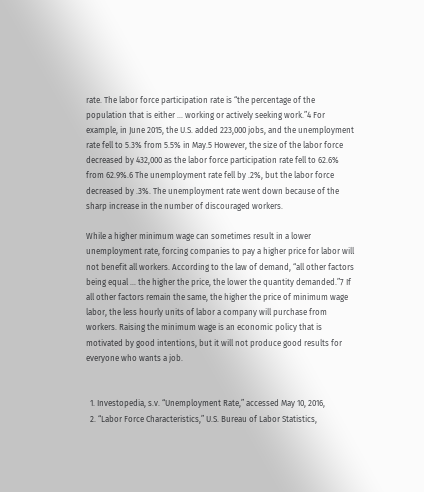rate. The labor force participation rate is “the percentage of the population that is either … working or actively seeking work.”4 For example, in June 2015, the U.S. added 223,000 jobs, and the unemployment rate fell to 5.3% from 5.5% in May.5 However, the size of the labor force decreased by 432,000 as the labor force participation rate fell to 62.6% from 62.9%.6 The unemployment rate fell by .2%, but the labor force decreased by .3%. The unemployment rate went down because of the sharp increase in the number of discouraged workers.

While a higher minimum wage can sometimes result in a lower unemployment rate, forcing companies to pay a higher price for labor will not benefit all workers. According to the law of demand, “all other factors being equal … the higher the price, the lower the quantity demanded.”7 If all other factors remain the same, the higher the price of minimum wage labor, the less hourly units of labor a company will purchase from workers. Raising the minimum wage is an economic policy that is motivated by good intentions, but it will not produce good results for everyone who wants a job.


  1. Investopedia, s.v. “Unemployment Rate,” accessed May 10, 2016,
  2. “Labor Force Characteristics,” U.S. Bureau of Labor Statistics,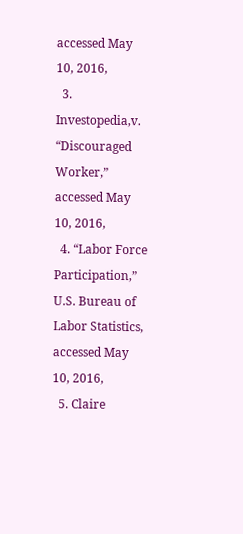accessed May 10, 2016,
  3. Investopedia,v. “Discouraged Worker,” accessed May 10, 2016,
  4. “Labor Force Participation,” U.S. Bureau of Labor Statistics, accessed May 10, 2016,
  5. Claire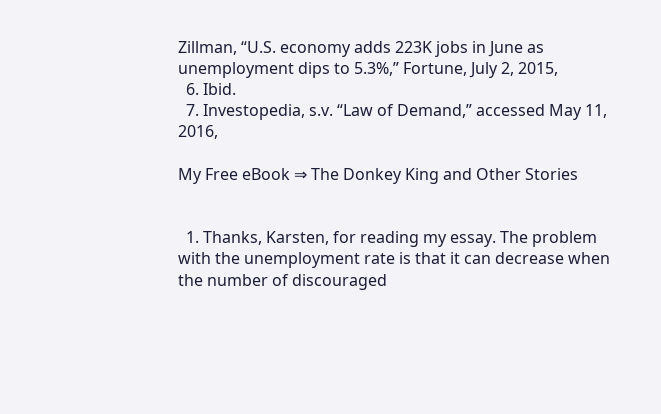Zillman, “U.S. economy adds 223K jobs in June as unemployment dips to 5.3%,” Fortune, July 2, 2015,
  6. Ibid.
  7. Investopedia, s.v. “Law of Demand,” accessed May 11, 2016,

My Free eBook ⇒ The Donkey King and Other Stories


  1. Thanks, Karsten, for reading my essay. The problem with the unemployment rate is that it can decrease when the number of discouraged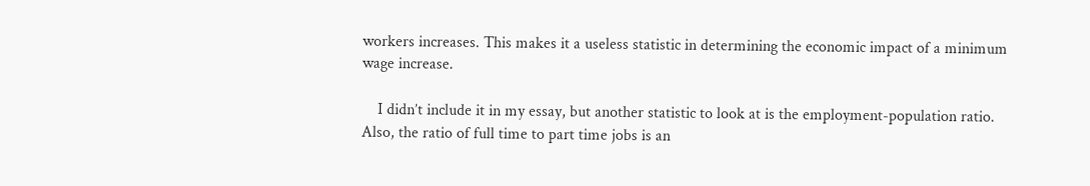workers increases. This makes it a useless statistic in determining the economic impact of a minimum wage increase.

    I didn’t include it in my essay, but another statistic to look at is the employment-population ratio. Also, the ratio of full time to part time jobs is an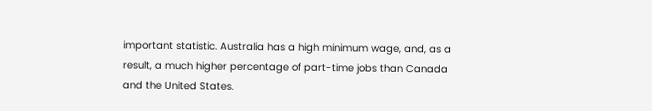important statistic. Australia has a high minimum wage, and, as a result, a much higher percentage of part-time jobs than Canada and the United States.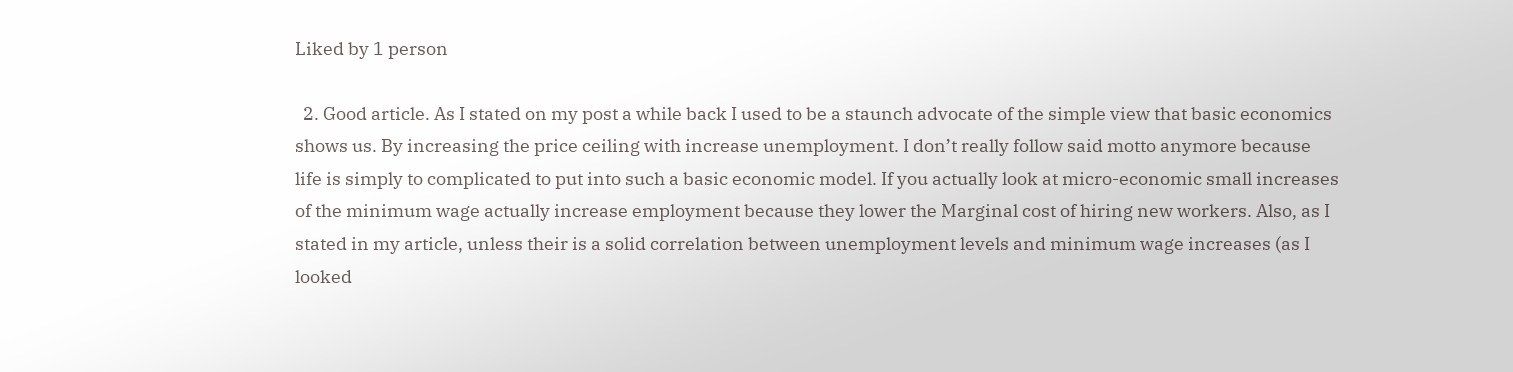Liked by 1 person

  2. Good article. As I stated on my post a while back I used to be a staunch advocate of the simple view that basic economics shows us. By increasing the price ceiling with increase unemployment. I don’t really follow said motto anymore because life is simply to complicated to put into such a basic economic model. If you actually look at micro-economic small increases of the minimum wage actually increase employment because they lower the Marginal cost of hiring new workers. Also, as I stated in my article, unless their is a solid correlation between unemployment levels and minimum wage increases (as I looked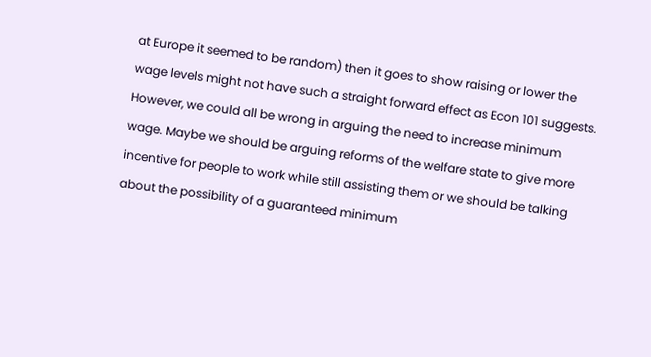at Europe it seemed to be random) then it goes to show raising or lower the wage levels might not have such a straight forward effect as Econ 101 suggests. However, we could all be wrong in arguing the need to increase minimum wage. Maybe we should be arguing reforms of the welfare state to give more incentive for people to work while still assisting them or we should be talking about the possibility of a guaranteed minimum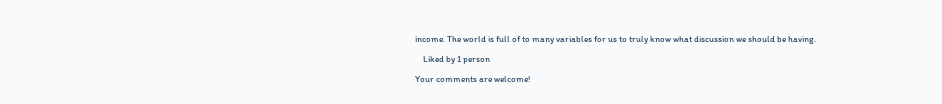income. The world is full of to many variables for us to truly know what discussion we should be having.

    Liked by 1 person

Your comments are welcome!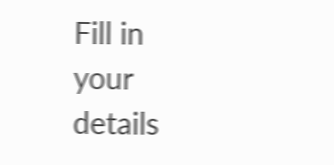Fill in your details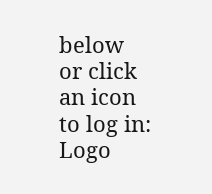below or click an icon to log in: Logo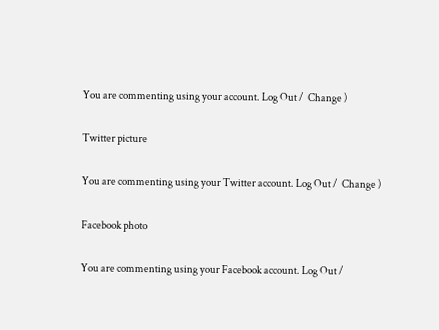You are commenting using your account. Log Out /  Change )

Twitter picture

You are commenting using your Twitter account. Log Out /  Change )

Facebook photo

You are commenting using your Facebook account. Log Out /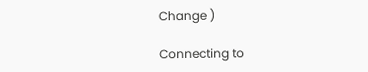Change )

Connecting to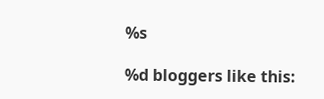%s

%d bloggers like this: